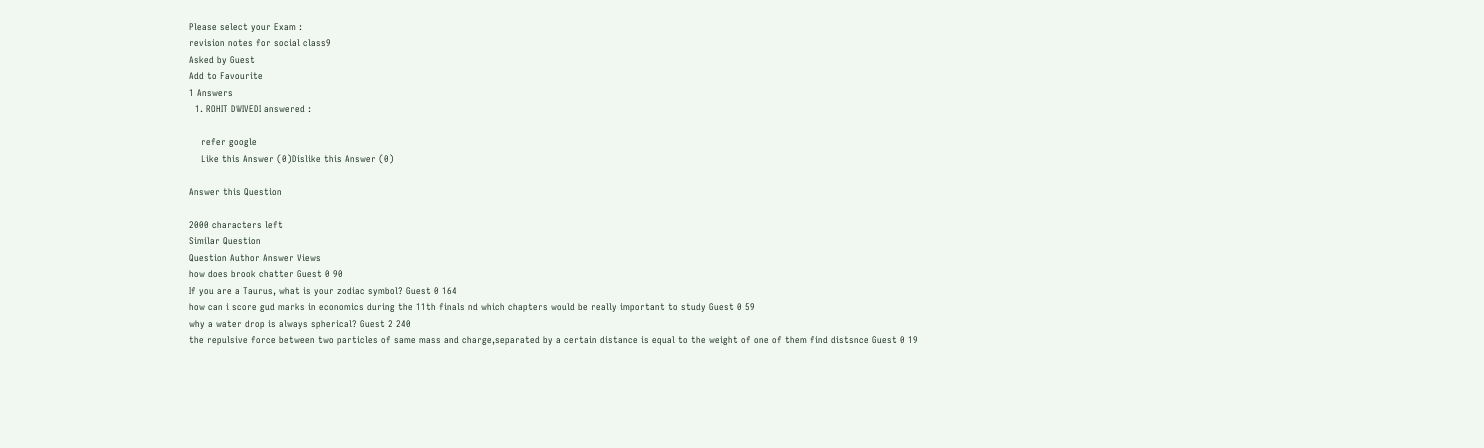Please select your Exam :
revision notes for social class9
Asked by Guest
Add to Favourite
1 Answers
  1. ROHIT DWIVEDI answered :

    refer google
    Like this Answer (0)Dislike this Answer (0)

Answer this Question

2000 characters left
Similar Question
Question Author Answer Views
how does brook chatter Guest 0 90
If you are a Taurus, what is your zodiac symbol? Guest 0 164
how can i score gud marks in economics during the 11th finals nd which chapters would be really important to study Guest 0 59
why a water drop is always spherical? Guest 2 240
the repulsive force between two particles of same mass and charge,separated by a certain distance is equal to the weight of one of them find distsnce Guest 0 19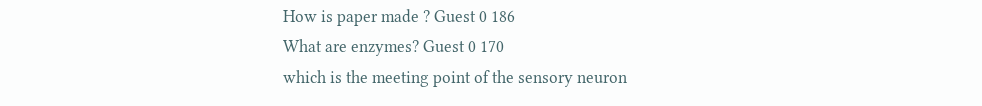How is paper made ? Guest 0 186
What are enzymes? Guest 0 170
which is the meeting point of the sensory neuron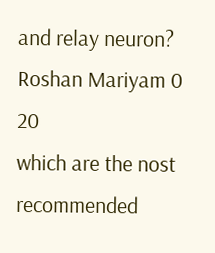and relay neuron? Roshan Mariyam 0 20
which are the nost recommended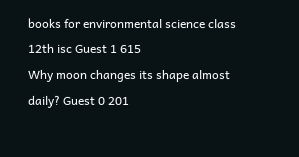books for environmental science class 12th isc Guest 1 615
Why moon changes its shape almost daily? Guest 0 201